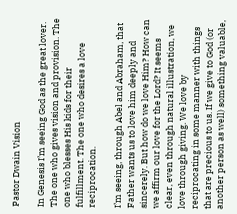Pastor Dwain Vision

In Genesis I’m seeing God as the great lover. The one who gives vision and provision. The one who blesses His kids for their fulfillment. The one who desires a love reciprocation.

I’m seeing, through Abel and Abraham, that Father wants us to love him deeply and sincerely. But how do we love Him? How can we affirm our love for the Lord? It seems clear, even through natural illustration, we love through giving. We love by reciprocating in some manner with things that are precious to us. If we give to God (or another person as well) something valuable,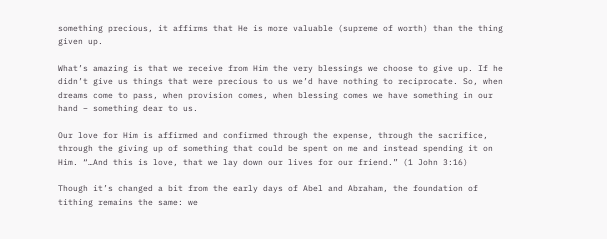something precious, it affirms that He is more valuable (supreme of worth) than the thing given up.

What’s amazing is that we receive from Him the very blessings we choose to give up. If he didn’t give us things that were precious to us we’d have nothing to reciprocate. So, when dreams come to pass, when provision comes, when blessing comes we have something in our hand – something dear to us.

Our love for Him is affirmed and confirmed through the expense, through the sacrifice, through the giving up of something that could be spent on me and instead spending it on Him. “…And this is love, that we lay down our lives for our friend.” (1 John 3:16)

Though it’s changed a bit from the early days of Abel and Abraham, the foundation of tithing remains the same: we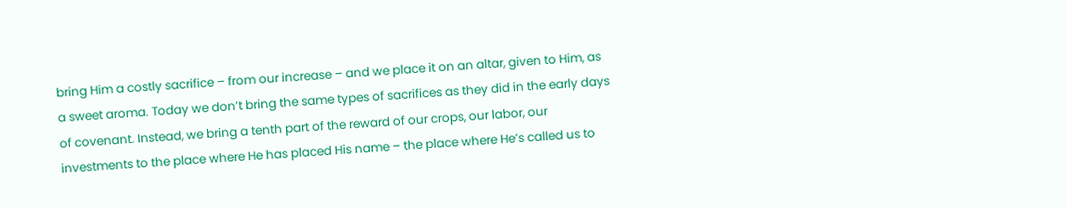bring Him a costly sacrifice – from our increase – and we place it on an altar, given to Him, as a sweet aroma. Today we don’t bring the same types of sacrifices as they did in the early days of covenant. Instead, we bring a tenth part of the reward of our crops, our labor, our investments to the place where He has placed His name – the place where He’s called us to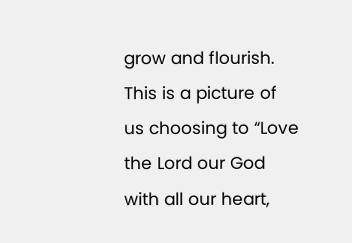grow and flourish. This is a picture of us choosing to “Love the Lord our God with all our heart,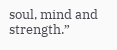soul, mind and strength.”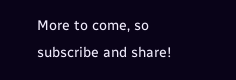More to come, so subscribe and share!